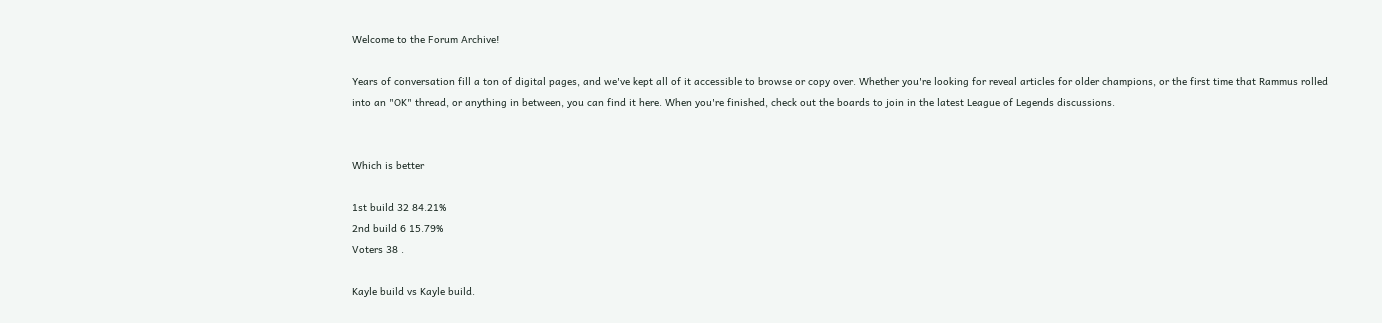Welcome to the Forum Archive!

Years of conversation fill a ton of digital pages, and we've kept all of it accessible to browse or copy over. Whether you're looking for reveal articles for older champions, or the first time that Rammus rolled into an "OK" thread, or anything in between, you can find it here. When you're finished, check out the boards to join in the latest League of Legends discussions.


Which is better

1st build 32 84.21%
2nd build 6 15.79%
Voters 38 .

Kayle build vs Kayle build.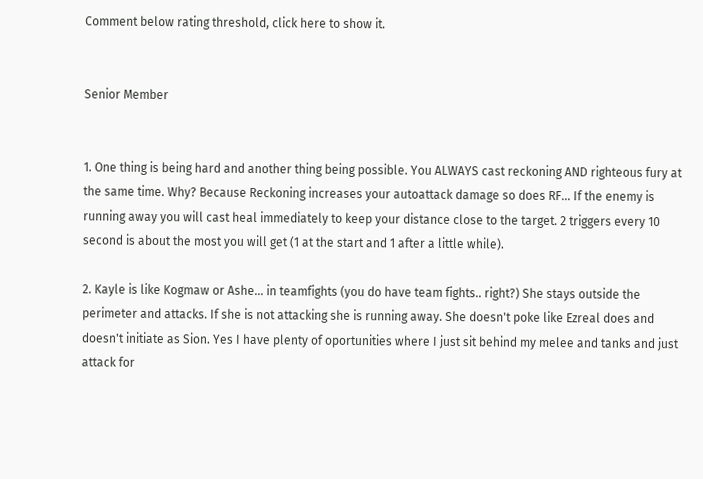Comment below rating threshold, click here to show it.


Senior Member


1. One thing is being hard and another thing being possible. You ALWAYS cast reckoning AND righteous fury at the same time. Why? Because Reckoning increases your autoattack damage so does RF... If the enemy is running away you will cast heal immediately to keep your distance close to the target. 2 triggers every 10 second is about the most you will get (1 at the start and 1 after a little while).

2. Kayle is like Kogmaw or Ashe... in teamfights (you do have team fights.. right?) She stays outside the perimeter and attacks. If she is not attacking she is running away. She doesn't poke like Ezreal does and doesn't initiate as Sion. Yes I have plenty of oportunities where I just sit behind my melee and tanks and just attack for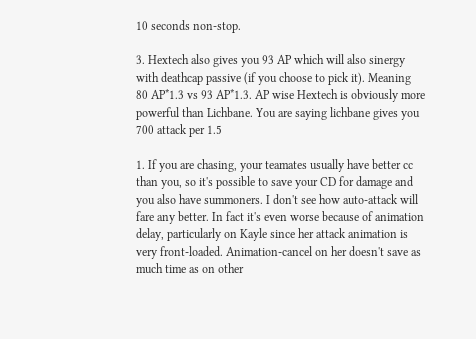10 seconds non-stop.

3. Hextech also gives you 93 AP which will also sinergy with deathcap passive (if you choose to pick it). Meaning 80 AP*1.3 vs 93 AP*1.3. AP wise Hextech is obviously more powerful than Lichbane. You are saying lichbane gives you 700 attack per 1.5

1. If you are chasing, your teamates usually have better cc than you, so it's possible to save your CD for damage and you also have summoners. I don't see how auto-attack will fare any better. In fact it's even worse because of animation delay, particularly on Kayle since her attack animation is very front-loaded. Animation-cancel on her doesn't save as much time as on other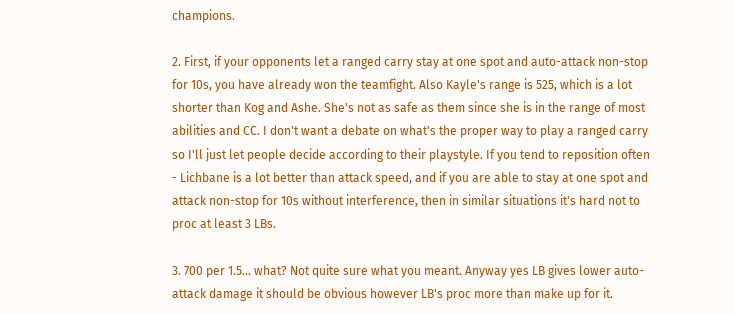champions.

2. First, if your opponents let a ranged carry stay at one spot and auto-attack non-stop for 10s, you have already won the teamfight. Also Kayle's range is 525, which is a lot shorter than Kog and Ashe. She's not as safe as them since she is in the range of most abilities and CC. I don't want a debate on what's the proper way to play a ranged carry so I'll just let people decide according to their playstyle. If you tend to reposition often - Lichbane is a lot better than attack speed, and if you are able to stay at one spot and attack non-stop for 10s without interference, then in similar situations it's hard not to proc at least 3 LBs.

3. 700 per 1.5... what? Not quite sure what you meant. Anyway yes LB gives lower auto-attack damage it should be obvious however LB's proc more than make up for it.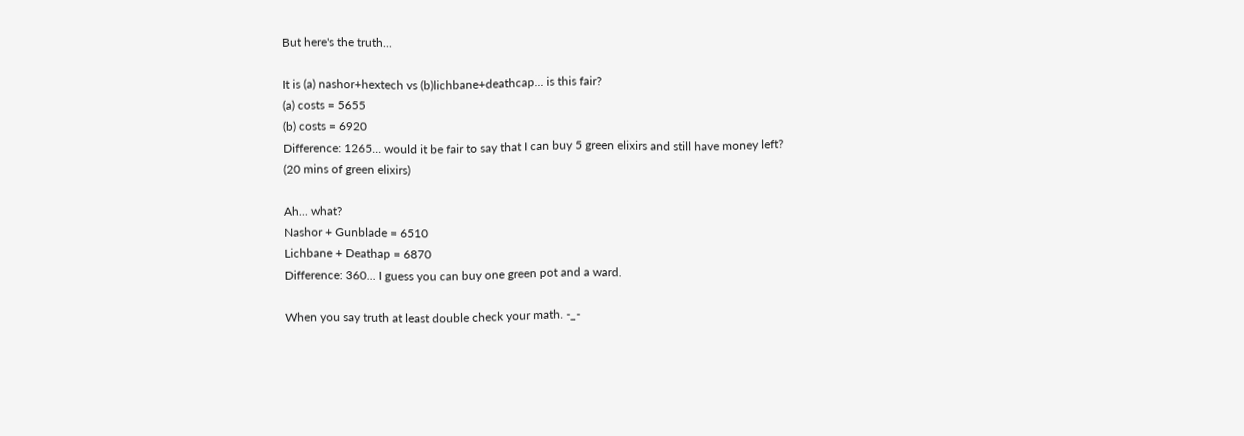But here's the truth...

It is (a) nashor+hextech vs (b)lichbane+deathcap... is this fair?
(a) costs = 5655
(b) costs = 6920
Difference: 1265... would it be fair to say that I can buy 5 green elixirs and still have money left? (20 mins of green elixirs)

Ah... what?
Nashor + Gunblade = 6510
Lichbane + Deathap = 6870
Difference: 360... I guess you can buy one green pot and a ward.

When you say truth at least double check your math. -_-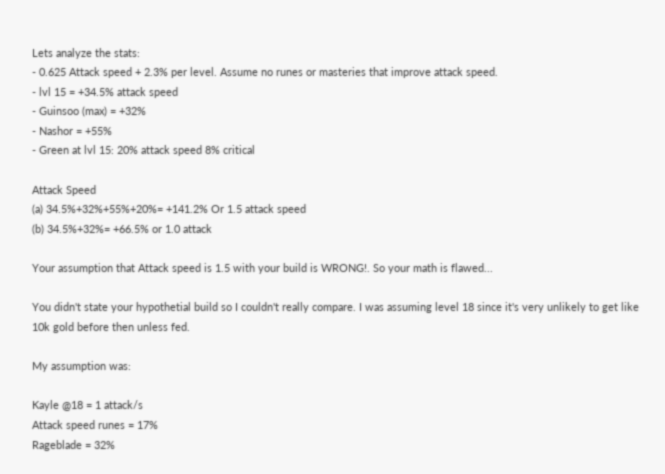Lets analyze the stats:
- 0.625 Attack speed + 2.3% per level. Assume no runes or masteries that improve attack speed.
- lvl 15 = +34.5% attack speed
- Guinsoo (max) = +32%
- Nashor = +55%
- Green at lvl 15: 20% attack speed 8% critical

Attack Speed
(a) 34.5%+32%+55%+20%= +141.2% Or 1.5 attack speed
(b) 34.5%+32%= +66.5% or 1.0 attack

Your assumption that Attack speed is 1.5 with your build is WRONG!. So your math is flawed...

You didn't state your hypothetial build so I couldn't really compare. I was assuming level 18 since it's very unlikely to get like 10k gold before then unless fed.

My assumption was:

Kayle @18 = 1 attack/s
Attack speed runes = 17%
Rageblade = 32%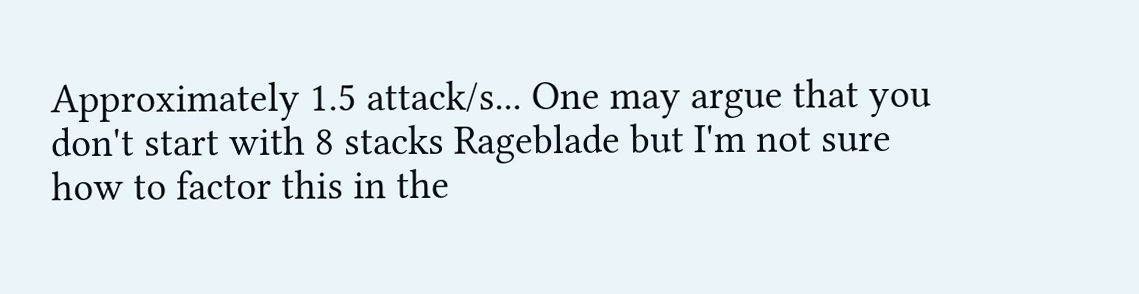Approximately 1.5 attack/s... One may argue that you don't start with 8 stacks Rageblade but I'm not sure how to factor this in the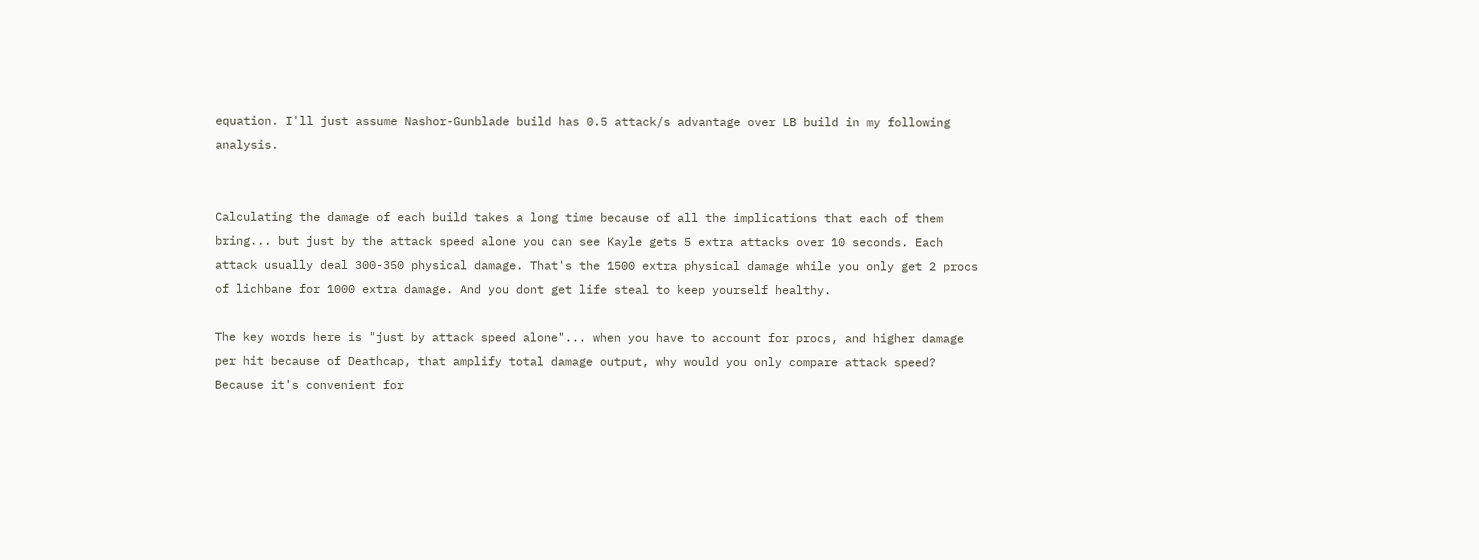equation. I'll just assume Nashor-Gunblade build has 0.5 attack/s advantage over LB build in my following analysis.


Calculating the damage of each build takes a long time because of all the implications that each of them bring... but just by the attack speed alone you can see Kayle gets 5 extra attacks over 10 seconds. Each attack usually deal 300-350 physical damage. That's the 1500 extra physical damage while you only get 2 procs of lichbane for 1000 extra damage. And you dont get life steal to keep yourself healthy.

The key words here is "just by attack speed alone"... when you have to account for procs, and higher damage per hit because of Deathcap, that amplify total damage output, why would you only compare attack speed? Because it's convenient for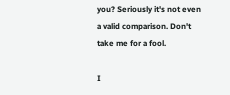you? Seriously it's not even a valid comparison. Don't take me for a fool.

I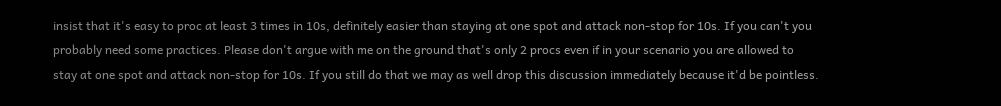insist that it's easy to proc at least 3 times in 10s, definitely easier than staying at one spot and attack non-stop for 10s. If you can't you probably need some practices. Please don't argue with me on the ground that's only 2 procs even if in your scenario you are allowed to stay at one spot and attack non-stop for 10s. If you still do that we may as well drop this discussion immediately because it'd be pointless.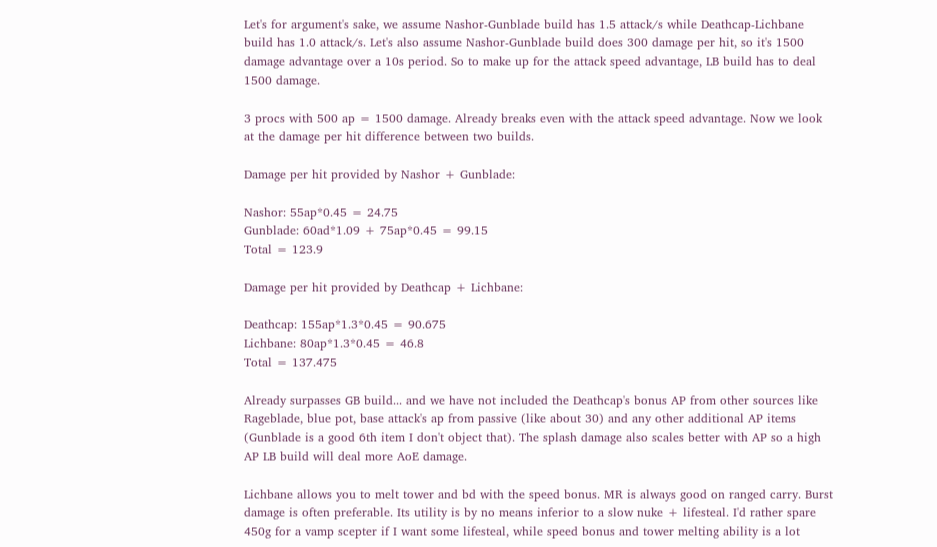Let's for argument's sake, we assume Nashor-Gunblade build has 1.5 attack/s while Deathcap-Lichbane build has 1.0 attack/s. Let's also assume Nashor-Gunblade build does 300 damage per hit, so it's 1500 damage advantage over a 10s period. So to make up for the attack speed advantage, LB build has to deal 1500 damage.

3 procs with 500 ap = 1500 damage. Already breaks even with the attack speed advantage. Now we look at the damage per hit difference between two builds.

Damage per hit provided by Nashor + Gunblade:

Nashor: 55ap*0.45 = 24.75
Gunblade: 60ad*1.09 + 75ap*0.45 = 99.15
Total = 123.9

Damage per hit provided by Deathcap + Lichbane:

Deathcap: 155ap*1.3*0.45 = 90.675
Lichbane: 80ap*1.3*0.45 = 46.8
Total = 137.475

Already surpasses GB build... and we have not included the Deathcap's bonus AP from other sources like Rageblade, blue pot, base attack's ap from passive (like about 30) and any other additional AP items (Gunblade is a good 6th item I don't object that). The splash damage also scales better with AP so a high AP LB build will deal more AoE damage.

Lichbane allows you to melt tower and bd with the speed bonus. MR is always good on ranged carry. Burst damage is often preferable. Its utility is by no means inferior to a slow nuke + lifesteal. I'd rather spare 450g for a vamp scepter if I want some lifesteal, while speed bonus and tower melting ability is a lot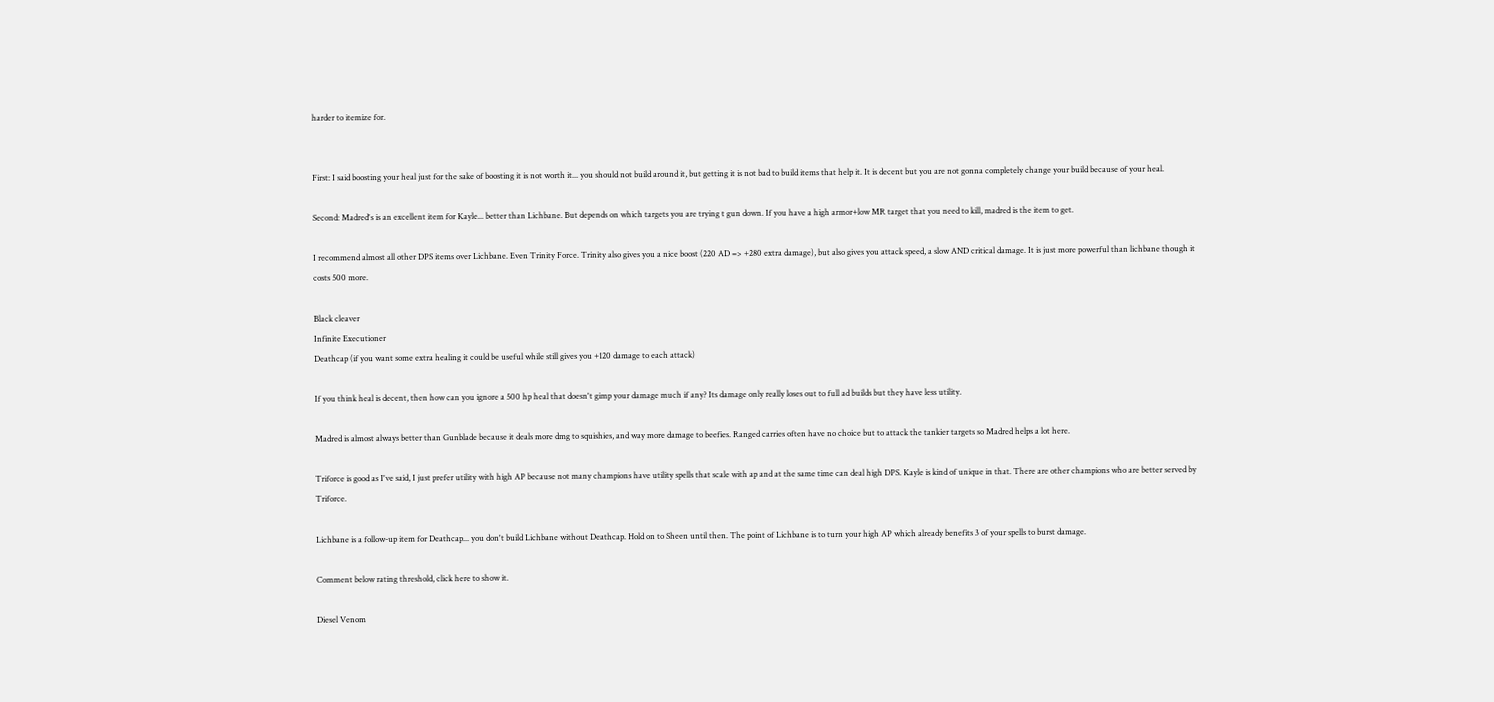harder to itemize for.


First: I said boosting your heal just for the sake of boosting it is not worth it... you should not build around it, but getting it is not bad to build items that help it. It is decent but you are not gonna completely change your build because of your heal.

Second: Madred's is an excellent item for Kayle... better than Lichbane. But depends on which targets you are trying t gun down. If you have a high armor+low MR target that you need to kill, madred is the item to get.

I recommend almost all other DPS items over Lichbane. Even Trinity Force. Trinity also gives you a nice boost (220 AD => +280 extra damage), but also gives you attack speed, a slow AND critical damage. It is just more powerful than lichbane though it costs 500 more.

Black cleaver
Infinite Executioner
Deathcap (if you want some extra healing it could be useful while still gives you +120 damage to each attack)

If you think heal is decent, then how can you ignore a 500 hp heal that doesn't gimp your damage much if any? Its damage only really loses out to full ad builds but they have less utility.

Madred is almost always better than Gunblade because it deals more dmg to squishies, and way more damage to beefies. Ranged carries often have no choice but to attack the tankier targets so Madred helps a lot here.

Triforce is good as I've said, I just prefer utility with high AP because not many champions have utility spells that scale with ap and at the same time can deal high DPS. Kayle is kind of unique in that. There are other champions who are better served by Triforce.

Lichbane is a follow-up item for Deathcap... you don't build Lichbane without Deathcap. Hold on to Sheen until then. The point of Lichbane is to turn your high AP which already benefits 3 of your spells to burst damage.

Comment below rating threshold, click here to show it.

Diesel Venom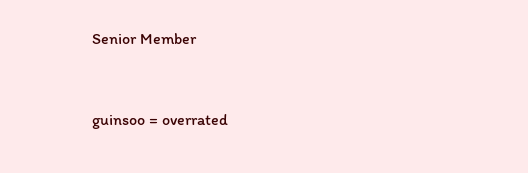Senior Member


guinsoo = overrated